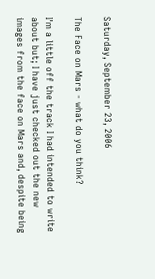Saturday, September 23, 2006

The Face on Mars - what do you think?

I'm a little off the track I had intended to write about but; I have just checked out the new images from the face on Mars and, despite being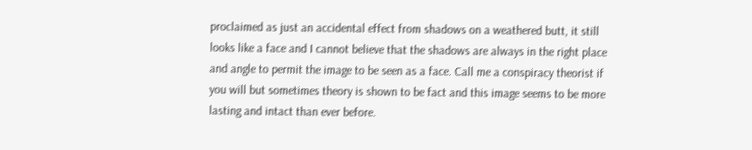proclaimed as just an accidental effect from shadows on a weathered butt, it still looks like a face and I cannot believe that the shadows are always in the right place and angle to permit the image to be seen as a face. Call me a conspiracy theorist if you will but sometimes theory is shown to be fact and this image seems to be more lasting and intact than ever before.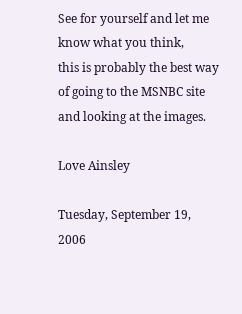See for yourself and let me know what you think,
this is probably the best way of going to the MSNBC site and looking at the images.

Love Ainsley

Tuesday, September 19, 2006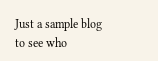Just a sample blog to see who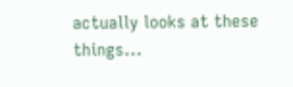actually looks at these things...